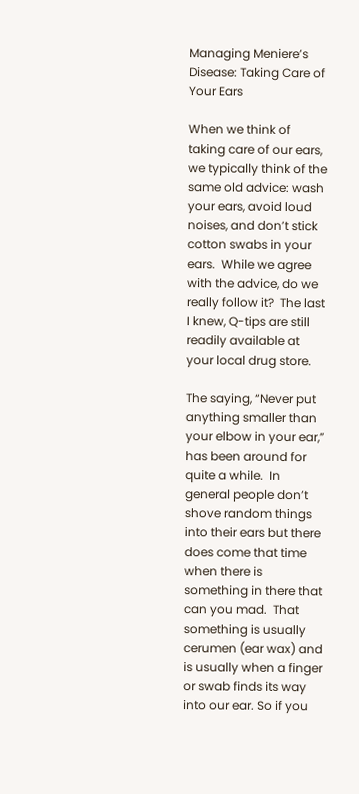Managing Meniere’s Disease: Taking Care of Your Ears

When we think of taking care of our ears, we typically think of the same old advice: wash your ears, avoid loud noises, and don’t stick cotton swabs in your ears.  While we agree with the advice, do we really follow it?  The last I knew, Q-tips are still readily available at your local drug store.

The saying, “Never put anything smaller than your elbow in your ear,” has been around for quite a while.  In general people don’t shove random things into their ears but there does come that time when there is something in there that can you mad.  That something is usually cerumen (ear wax) and is usually when a finger or swab finds its way into our ear. So if you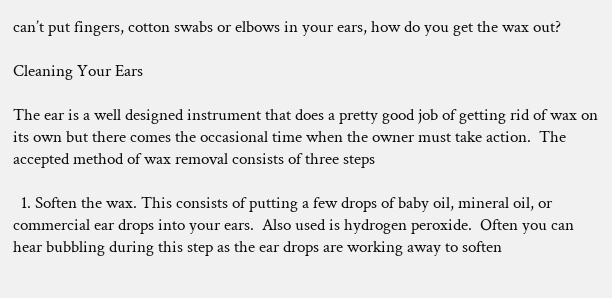can’t put fingers, cotton swabs or elbows in your ears, how do you get the wax out?

Cleaning Your Ears

The ear is a well designed instrument that does a pretty good job of getting rid of wax on its own but there comes the occasional time when the owner must take action.  The accepted method of wax removal consists of three steps

  1. Soften the wax. This consists of putting a few drops of baby oil, mineral oil, or commercial ear drops into your ears.  Also used is hydrogen peroxide.  Often you can hear bubbling during this step as the ear drops are working away to soften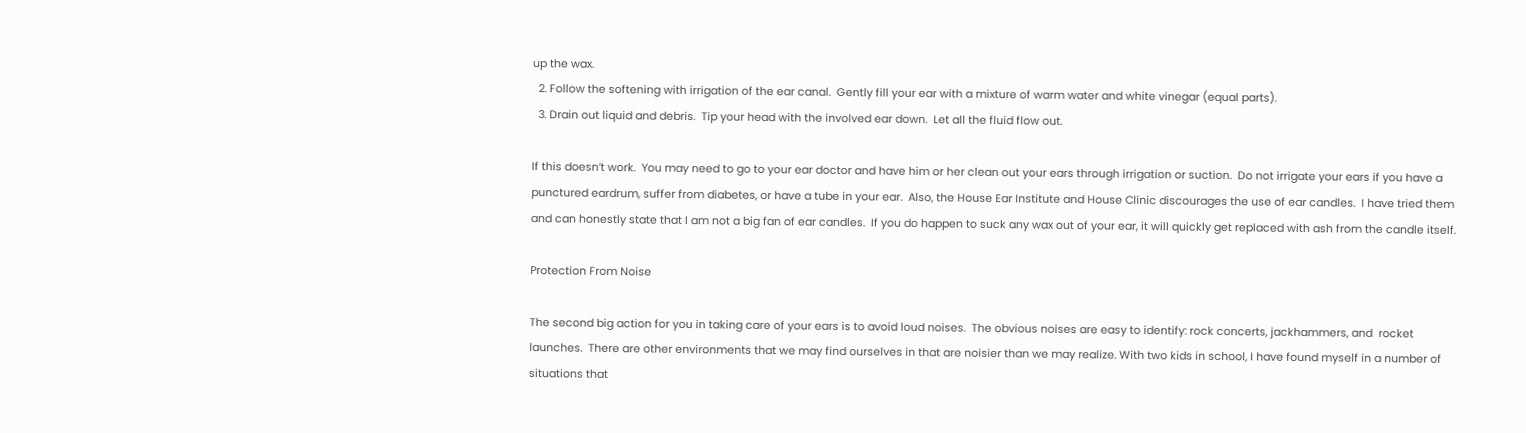up the wax.
  2. Follow the softening with irrigation of the ear canal.  Gently fill your ear with a mixture of warm water and white vinegar (equal parts).
  3. Drain out liquid and debris.  Tip your head with the involved ear down.  Let all the fluid flow out.

If this doesn’t work.  You may need to go to your ear doctor and have him or her clean out your ears through irrigation or suction.  Do not irrigate your ears if you have a punctured eardrum, suffer from diabetes, or have a tube in your ear.  Also, the House Ear Institute and House Clinic discourages the use of ear candles.  I have tried them and can honestly state that I am not a big fan of ear candles.  If you do happen to suck any wax out of your ear, it will quickly get replaced with ash from the candle itself.

Protection From Noise

The second big action for you in taking care of your ears is to avoid loud noises.  The obvious noises are easy to identify: rock concerts, jackhammers, and  rocket launches.  There are other environments that we may find ourselves in that are noisier than we may realize. With two kids in school, I have found myself in a number of situations that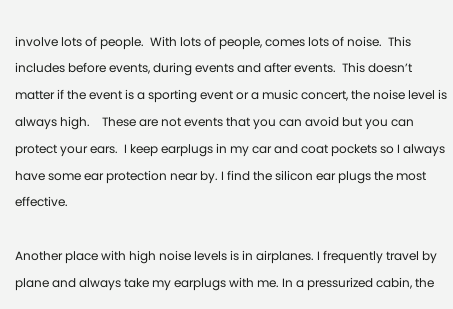involve lots of people.  With lots of people, comes lots of noise.  This includes before events, during events and after events.  This doesn’t matter if the event is a sporting event or a music concert, the noise level is always high.    These are not events that you can avoid but you can protect your ears.  I keep earplugs in my car and coat pockets so I always have some ear protection near by. I find the silicon ear plugs the most effective.

Another place with high noise levels is in airplanes. I frequently travel by plane and always take my earplugs with me. In a pressurized cabin, the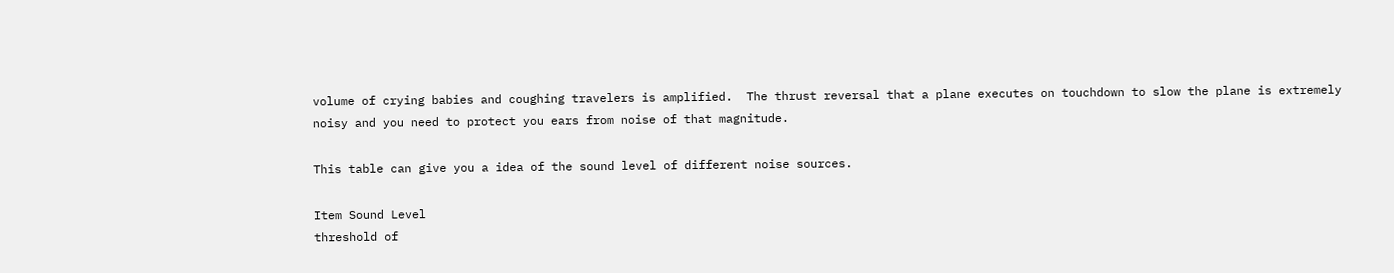volume of crying babies and coughing travelers is amplified.  The thrust reversal that a plane executes on touchdown to slow the plane is extremely noisy and you need to protect you ears from noise of that magnitude.

This table can give you a idea of the sound level of different noise sources.

Item Sound Level
threshold of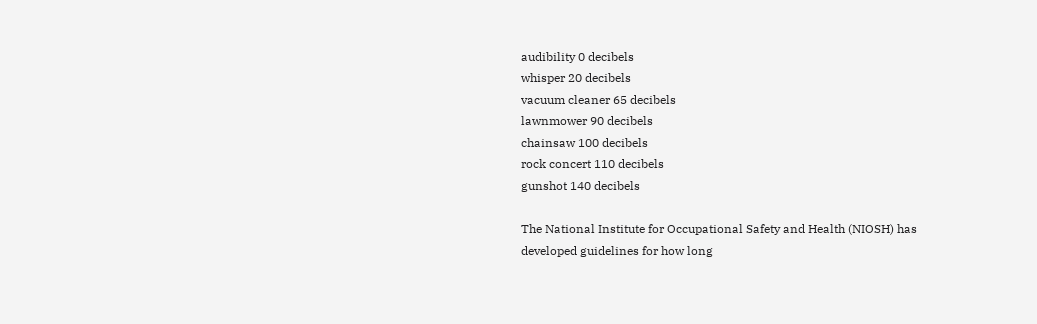audibility 0 decibels
whisper 20 decibels
vacuum cleaner 65 decibels
lawnmower 90 decibels
chainsaw 100 decibels
rock concert 110 decibels
gunshot 140 decibels

The National Institute for Occupational Safety and Health (NIOSH) has developed guidelines for how long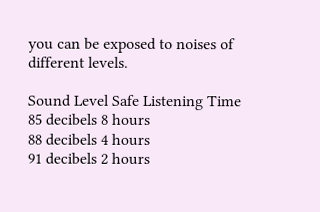you can be exposed to noises of different levels.

Sound Level Safe Listening Time
85 decibels 8 hours
88 decibels 4 hours
91 decibels 2 hours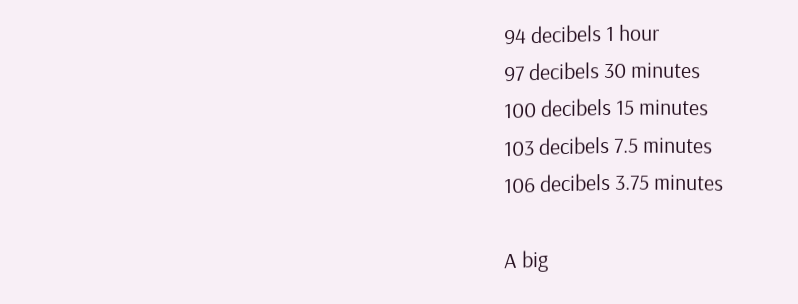94 decibels 1 hour
97 decibels 30 minutes
100 decibels 15 minutes
103 decibels 7.5 minutes
106 decibels 3.75 minutes

A big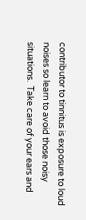contributor to tinnitus is exposure to loud noises so learn to avoid those noisy situations.  Take care of your ears and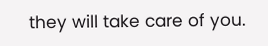they will take care of you.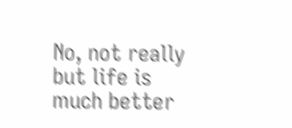No, not really but life is much better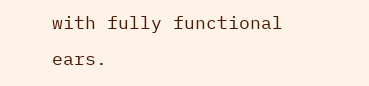with fully functional ears.